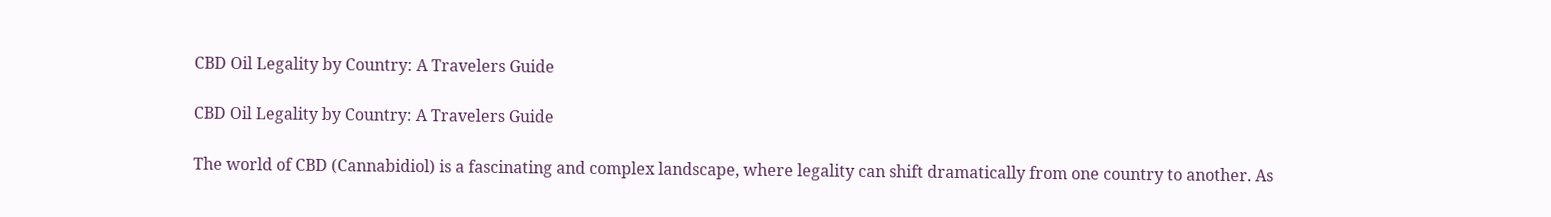CBD Oil Legality by Country: A Travelers Guide

CBD Oil Legality by Country: A Travelers Guide

The world of CBD (Cannabidiol) is a fascinating and complex landscape, where legality can shift dramatically from one country to another. As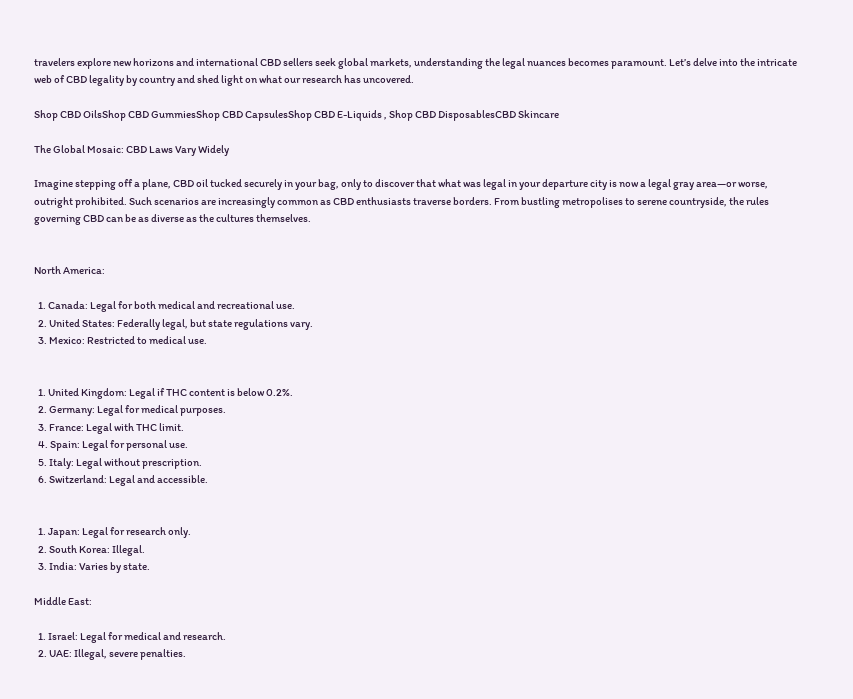travelers explore new horizons and international CBD sellers seek global markets, understanding the legal nuances becomes paramount. Let’s delve into the intricate web of CBD legality by country and shed light on what our research has uncovered.

Shop CBD OilsShop CBD GummiesShop CBD CapsulesShop CBD E-Liquids , Shop CBD DisposablesCBD Skincare

The Global Mosaic: CBD Laws Vary Widely

Imagine stepping off a plane, CBD oil tucked securely in your bag, only to discover that what was legal in your departure city is now a legal gray area—or worse, outright prohibited. Such scenarios are increasingly common as CBD enthusiasts traverse borders. From bustling metropolises to serene countryside, the rules governing CBD can be as diverse as the cultures themselves.


North America:

  1. Canada: Legal for both medical and recreational use.
  2. United States: Federally legal, but state regulations vary.
  3. Mexico: Restricted to medical use.


  1. United Kingdom: Legal if THC content is below 0.2%.
  2. Germany: Legal for medical purposes.
  3. France: Legal with THC limit.
  4. Spain: Legal for personal use.
  5. Italy: Legal without prescription.
  6. Switzerland: Legal and accessible.


  1. Japan: Legal for research only.
  2. South Korea: Illegal.
  3. India: Varies by state.

Middle East:

  1. Israel: Legal for medical and research.
  2. UAE: Illegal, severe penalties.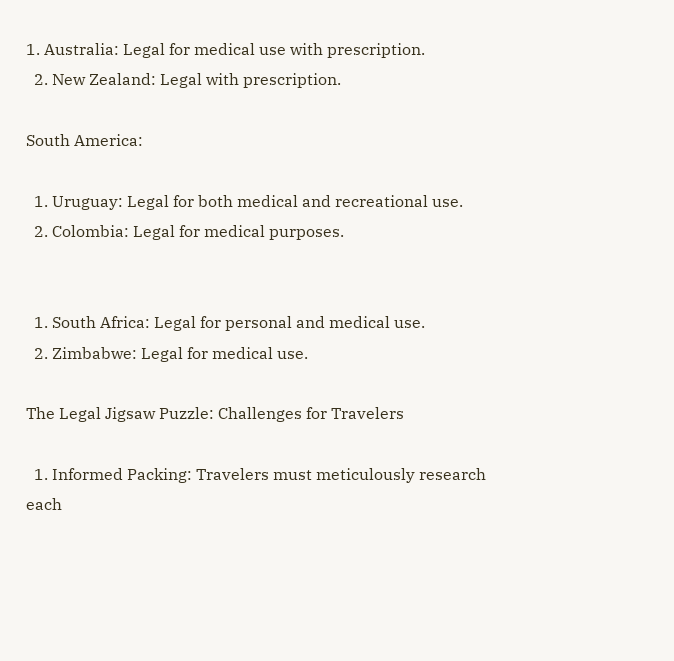1. Australia: Legal for medical use with prescription.
  2. New Zealand: Legal with prescription.

South America:

  1. Uruguay: Legal for both medical and recreational use.
  2. Colombia: Legal for medical purposes.


  1. South Africa: Legal for personal and medical use.
  2. Zimbabwe: Legal for medical use.

The Legal Jigsaw Puzzle: Challenges for Travelers

  1. Informed Packing: Travelers must meticulously research each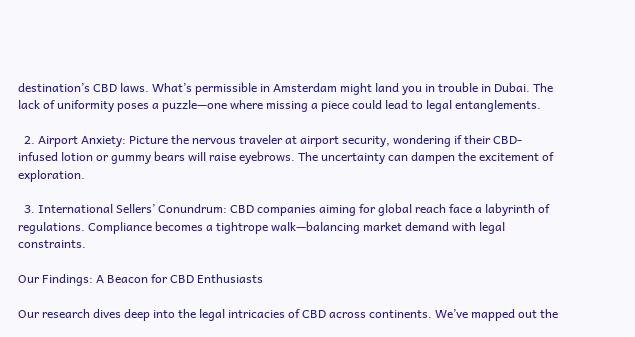destination’s CBD laws. What’s permissible in Amsterdam might land you in trouble in Dubai. The lack of uniformity poses a puzzle—one where missing a piece could lead to legal entanglements.

  2. Airport Anxiety: Picture the nervous traveler at airport security, wondering if their CBD-infused lotion or gummy bears will raise eyebrows. The uncertainty can dampen the excitement of exploration.

  3. International Sellers’ Conundrum: CBD companies aiming for global reach face a labyrinth of regulations. Compliance becomes a tightrope walk—balancing market demand with legal constraints.

Our Findings: A Beacon for CBD Enthusiasts

Our research dives deep into the legal intricacies of CBD across continents. We’ve mapped out the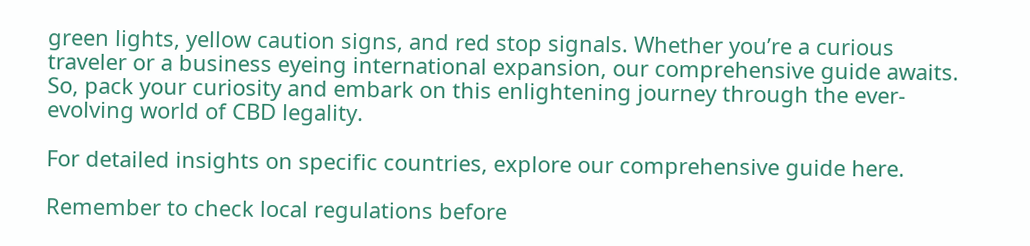green lights, yellow caution signs, and red stop signals. Whether you’re a curious traveler or a business eyeing international expansion, our comprehensive guide awaits. So, pack your curiosity and embark on this enlightening journey through the ever-evolving world of CBD legality.

For detailed insights on specific countries, explore our comprehensive guide here.

Remember to check local regulations before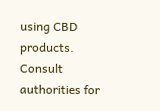using CBD products. Consult authorities for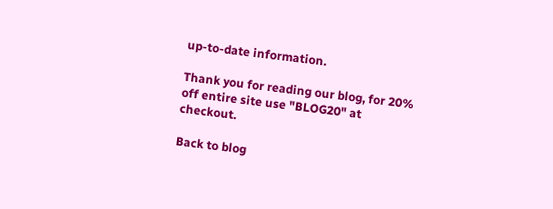up-to-date information.

Thank you for reading our blog, for 20% off entire site use "BLOG20" at checkout.

Back to blog